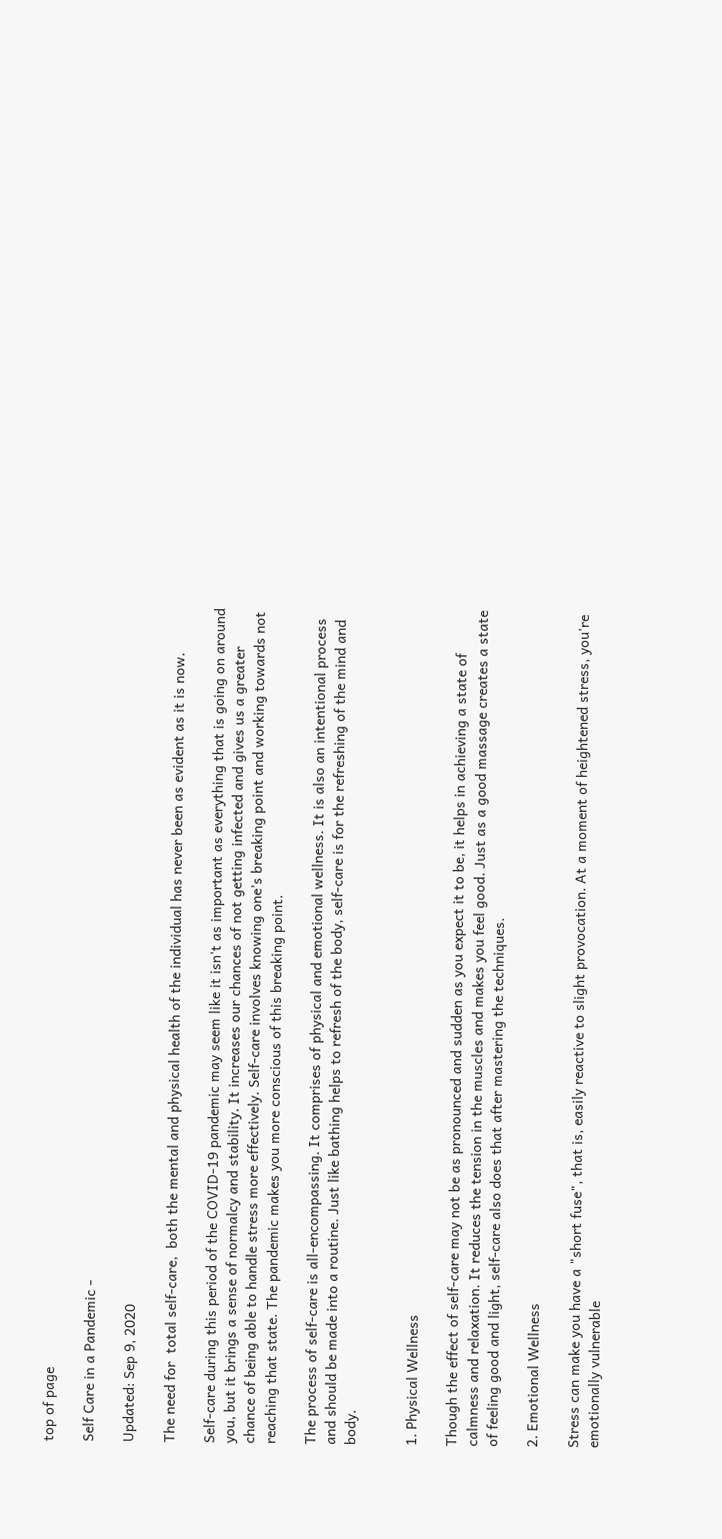top of page

Self Care in a Pandemic -

Updated: Sep 9, 2020

The need for  total self-care,  both the mental and physical health of the individual has never been as evident as it is now.

Self-care during this period of the COVID-19 pandemic may seem like it isn't as important as everything that is going on around you, but it brings a sense of normalcy and stability. It increases our chances of not getting infected and gives us a greater chance of being able to handle stress more effectively. Self-care involves knowing one’s breaking point and working towards not reaching that state. The pandemic makes you more conscious of this breaking point.

The process of self-care is all-encompassing. It comprises of physical and emotional wellness. It is also an intentional process and should be made into a routine. Just like bathing helps to refresh of the body, self-care is for the refreshing of the mind and body.


1. Physical Wellness

Though the effect of self-care may not be as pronounced and sudden as you expect it to be, it helps in achieving a state of calmness and relaxation. It reduces the tension in the muscles and makes you feel good. Just as a good massage creates a state of feeling good and light, self-care also does that after mastering the techniques.

2. Emotional Wellness

Stress can make you have a "short fuse", that is, easily reactive to slight provocation. At a moment of heightened stress, you're emotionally vulnerable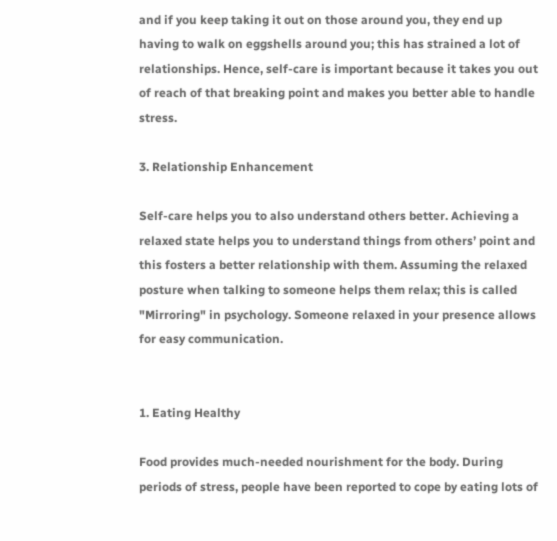and if you keep taking it out on those around you, they end up having to walk on eggshells around you; this has strained a lot of relationships. Hence, self-care is important because it takes you out of reach of that breaking point and makes you better able to handle stress.

3. Relationship Enhancement

Self-care helps you to also understand others better. Achieving a relaxed state helps you to understand things from others’ point and this fosters a better relationship with them. Assuming the relaxed posture when talking to someone helps them relax; this is called "Mirroring" in psychology. Someone relaxed in your presence allows for easy communication.


1. Eating Healthy

Food provides much-needed nourishment for the body. During periods of stress, people have been reported to cope by eating lots of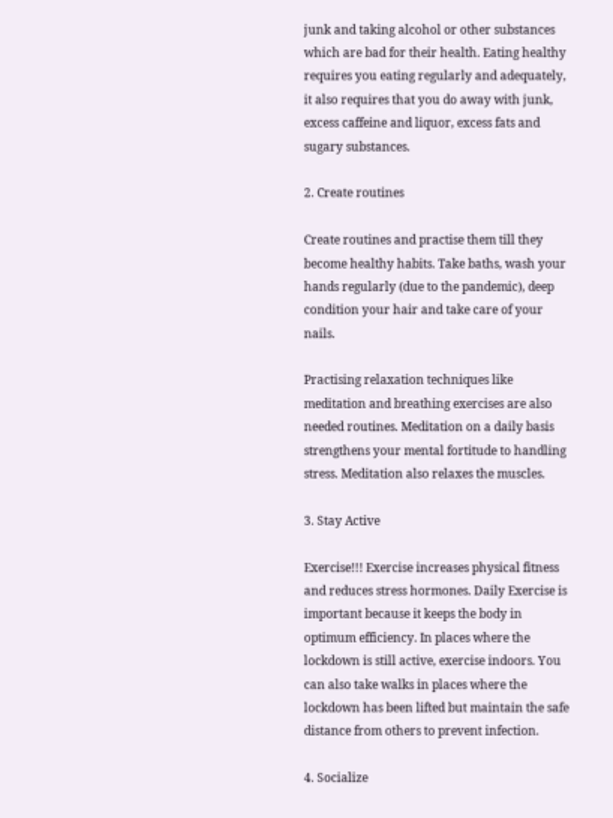junk and taking alcohol or other substances which are bad for their health. Eating healthy requires you eating regularly and adequately, it also requires that you do away with junk, excess caffeine and liquor, excess fats and sugary substances.

2. Create routines

Create routines and practise them till they become healthy habits. Take baths, wash your hands regularly (due to the pandemic), deep condition your hair and take care of your nails.

Practising relaxation techniques like meditation and breathing exercises are also needed routines. Meditation on a daily basis strengthens your mental fortitude to handling stress. Meditation also relaxes the muscles.

3. Stay Active

Exercise!!! Exercise increases physical fitness and reduces stress hormones. Daily Exercise is important because it keeps the body in optimum efficiency. In places where the lockdown is still active, exercise indoors. You can also take walks in places where the lockdown has been lifted but maintain the safe distance from others to prevent infection.

4. Socialize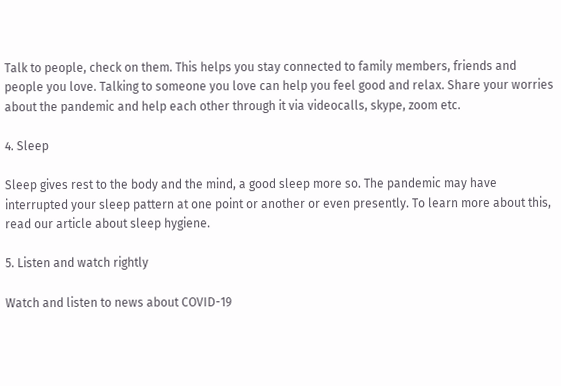Talk to people, check on them. This helps you stay connected to family members, friends and people you love. Talking to someone you love can help you feel good and relax. Share your worries about the pandemic and help each other through it via videocalls, skype, zoom etc.

4. Sleep

Sleep gives rest to the body and the mind, a good sleep more so. The pandemic may have interrupted your sleep pattern at one point or another or even presently. To learn more about this, read our article about sleep hygiene.

5. Listen and watch rightly

Watch and listen to news about COVID-19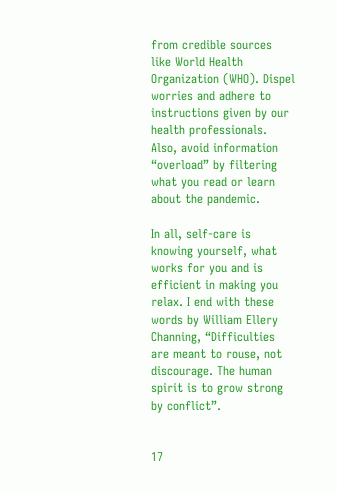from credible sources like World Health Organization (WHO). Dispel worries and adhere to instructions given by our health professionals. Also, avoid information “overload” by filtering what you read or learn about the pandemic.

In all, self-care is knowing yourself, what works for you and is efficient in making you relax. I end with these words by William Ellery Channing, “Difficulties are meant to rouse, not discourage. The human spirit is to grow strong by conflict”.


17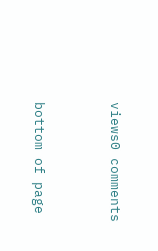views0 comments


bottom of page